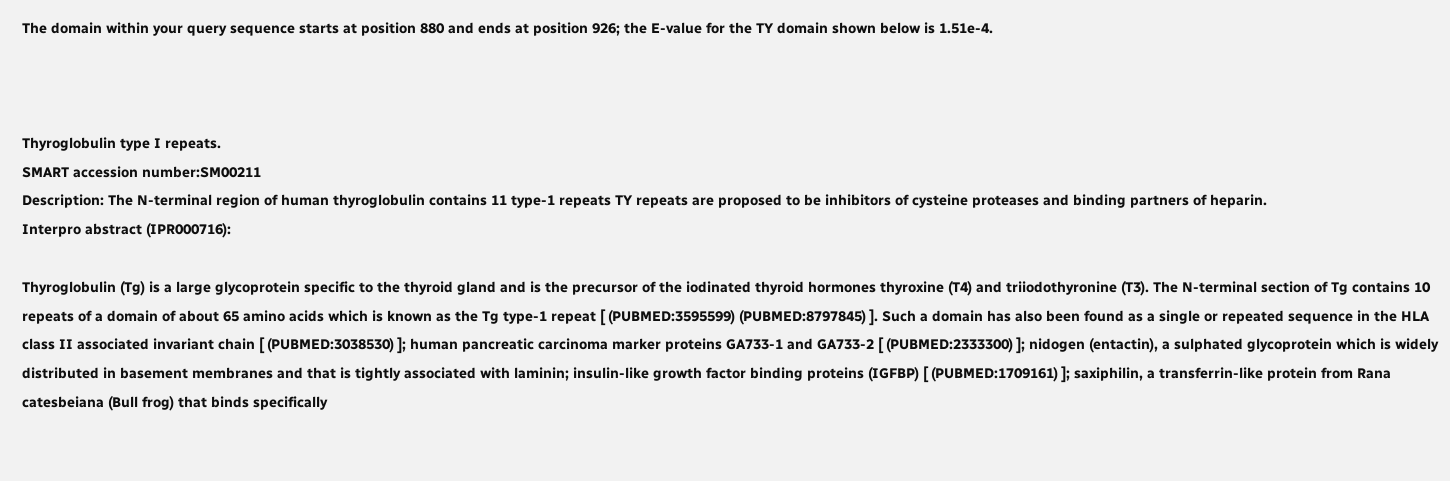The domain within your query sequence starts at position 880 and ends at position 926; the E-value for the TY domain shown below is 1.51e-4.



Thyroglobulin type I repeats.
SMART accession number:SM00211
Description: The N-terminal region of human thyroglobulin contains 11 type-1 repeats TY repeats are proposed to be inhibitors of cysteine proteases and binding partners of heparin.
Interpro abstract (IPR000716):

Thyroglobulin (Tg) is a large glycoprotein specific to the thyroid gland and is the precursor of the iodinated thyroid hormones thyroxine (T4) and triiodothyronine (T3). The N-terminal section of Tg contains 10 repeats of a domain of about 65 amino acids which is known as the Tg type-1 repeat [ (PUBMED:3595599) (PUBMED:8797845) ]. Such a domain has also been found as a single or repeated sequence in the HLA class II associated invariant chain [ (PUBMED:3038530) ]; human pancreatic carcinoma marker proteins GA733-1 and GA733-2 [ (PUBMED:2333300) ]; nidogen (entactin), a sulphated glycoprotein which is widely distributed in basement membranes and that is tightly associated with laminin; insulin-like growth factor binding proteins (IGFBP) [ (PUBMED:1709161) ]; saxiphilin, a transferrin-like protein from Rana catesbeiana (Bull frog) that binds specifically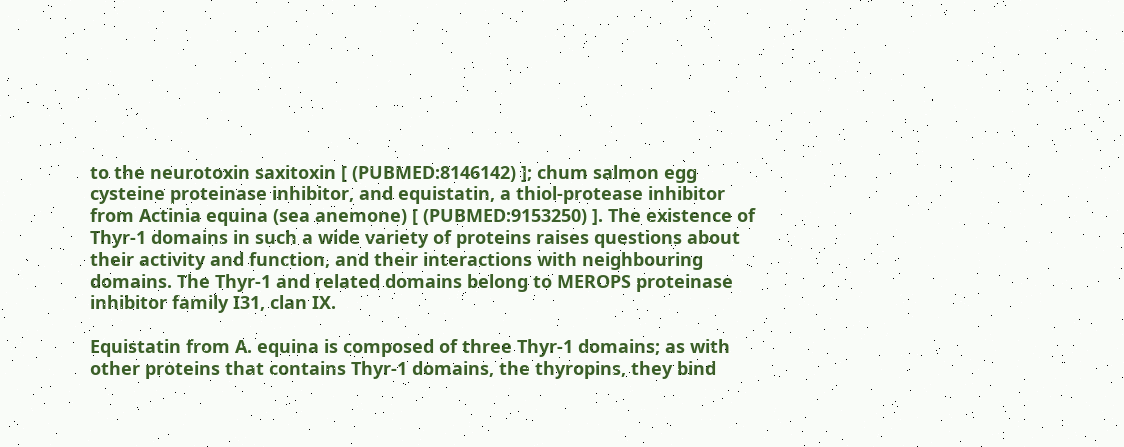to the neurotoxin saxitoxin [ (PUBMED:8146142) ]; chum salmon egg cysteine proteinase inhibitor, and equistatin, a thiol-protease inhibitor from Actinia equina (sea anemone) [ (PUBMED:9153250) ]. The existence of Thyr-1 domains in such a wide variety of proteins raises questions about their activity and function, and their interactions with neighbouring domains. The Thyr-1 and related domains belong to MEROPS proteinase inhibitor family I31, clan IX.

Equistatin from A. equina is composed of three Thyr-1 domains; as with other proteins that contains Thyr-1 domains, the thyropins, they bind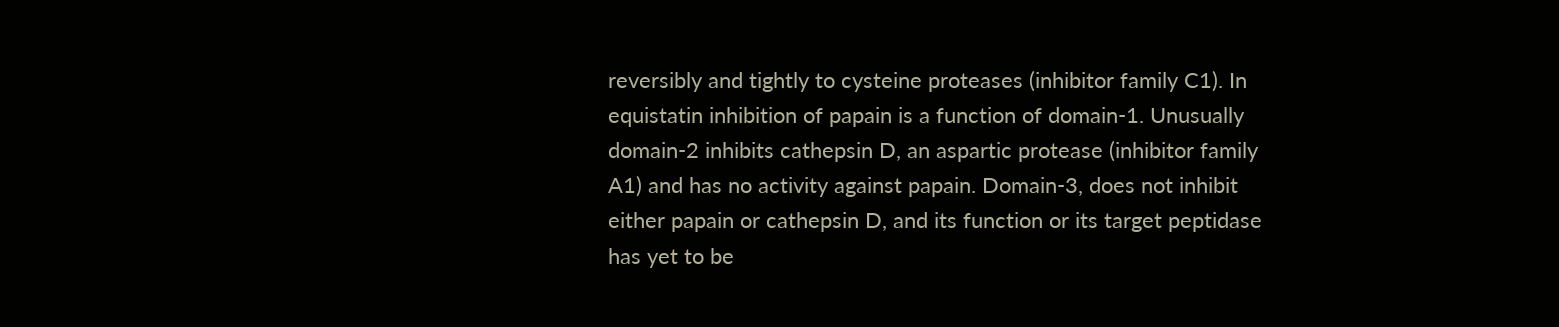reversibly and tightly to cysteine proteases (inhibitor family C1). In equistatin inhibition of papain is a function of domain-1. Unusually domain-2 inhibits cathepsin D, an aspartic protease (inhibitor family A1) and has no activity against papain. Domain-3, does not inhibit either papain or cathepsin D, and its function or its target peptidase has yet to be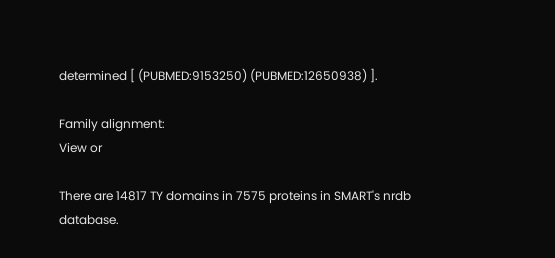determined [ (PUBMED:9153250) (PUBMED:12650938) ].

Family alignment:
View or

There are 14817 TY domains in 7575 proteins in SMART's nrdb database.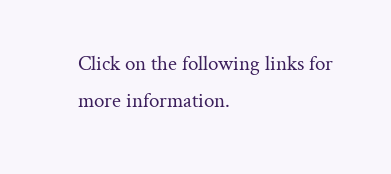Click on the following links for more information.